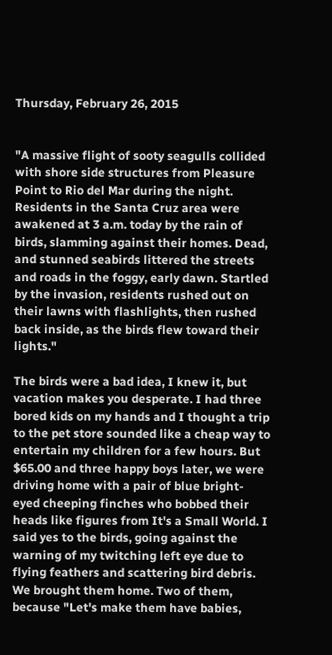Thursday, February 26, 2015


"A massive flight of sooty seagulls collided with shore side structures from Pleasure Point to Rio del Mar during the night. Residents in the Santa Cruz area were awakened at 3 a.m. today by the rain of birds, slamming against their homes. Dead, and stunned seabirds littered the streets and roads in the foggy, early dawn. Startled by the invasion, residents rushed out on their lawns with flashlights, then rushed back inside, as the birds flew toward their lights."

The birds were a bad idea, I knew it, but vacation makes you desperate. I had three bored kids on my hands and I thought a trip to the pet store sounded like a cheap way to entertain my children for a few hours. But $65.00 and three happy boys later, we were driving home with a pair of blue bright-eyed cheeping finches who bobbed their heads like figures from It's a Small World. I said yes to the birds, going against the warning of my twitching left eye due to flying feathers and scattering bird debris. We brought them home. Two of them, because "Let's make them have babies,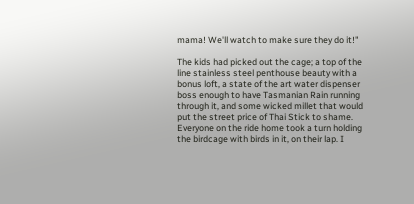mama! We'll watch to make sure they do it!"

The kids had picked out the cage; a top of the line stainless steel penthouse beauty with a bonus loft, a state of the art water dispenser boss enough to have Tasmanian Rain running through it, and some wicked millet that would put the street price of Thai Stick to shame. Everyone on the ride home took a turn holding the birdcage with birds in it, on their lap. I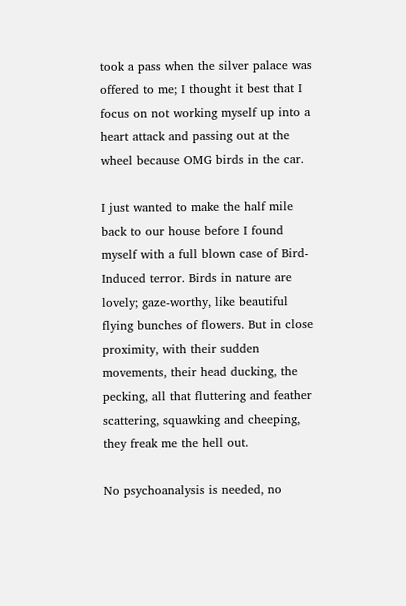took a pass when the silver palace was offered to me; I thought it best that I focus on not working myself up into a heart attack and passing out at the wheel because OMG birds in the car.

I just wanted to make the half mile back to our house before I found myself with a full blown case of Bird-Induced terror. Birds in nature are lovely; gaze-worthy, like beautiful flying bunches of flowers. But in close proximity, with their sudden movements, their head ducking, the pecking, all that fluttering and feather scattering, squawking and cheeping, they freak me the hell out.

No psychoanalysis is needed, no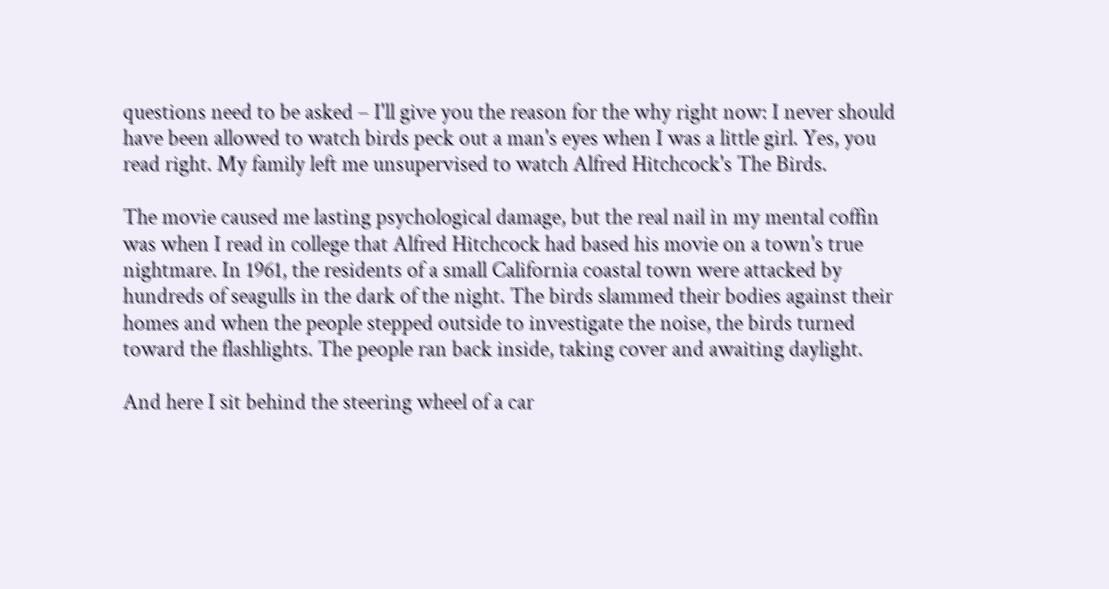questions need to be asked – I'll give you the reason for the why right now: I never should have been allowed to watch birds peck out a man's eyes when I was a little girl. Yes, you read right. My family left me unsupervised to watch Alfred Hitchcock's The Birds.

The movie caused me lasting psychological damage, but the real nail in my mental coffin was when I read in college that Alfred Hitchcock had based his movie on a town's true nightmare. In 1961, the residents of a small California coastal town were attacked by hundreds of seagulls in the dark of the night. The birds slammed their bodies against their homes and when the people stepped outside to investigate the noise, the birds turned toward the flashlights. The people ran back inside, taking cover and awaiting daylight.

And here I sit behind the steering wheel of a car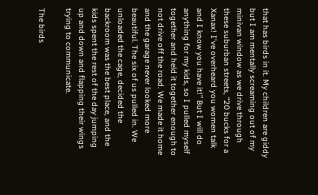that has birds in it. My children are giddy but I am mentally screaming out of my minivan window as we drive through these suburban streets, "20 bucks for a Xanax! I've overheard you women talk and I know you have it!” But I will do anything for my kids, so I pulled myself together and held it together enough to not drive off the road. We made it home and the garage never looked more beautiful. The six of us pulled in. We unloaded the cage, decided the backroom was the best place, and the kids spent the rest of the day jumping up and down and flapping their wings trying to communicate.

The birds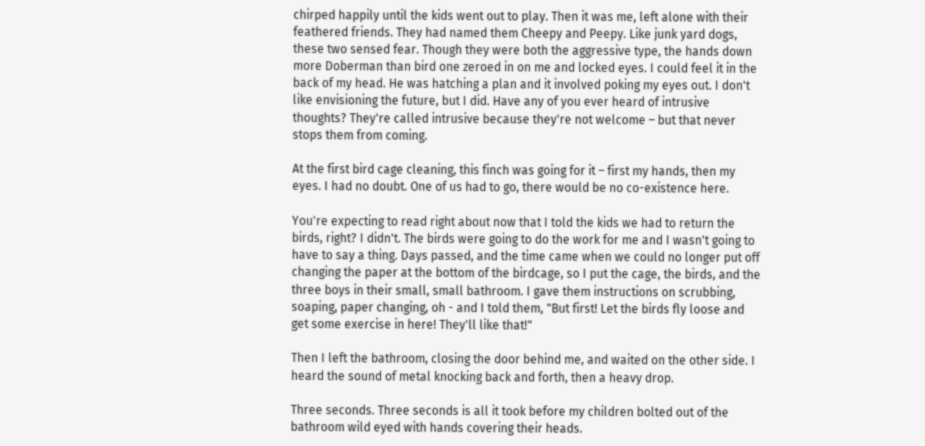chirped happily until the kids went out to play. Then it was me, left alone with their feathered friends. They had named them Cheepy and Peepy. Like junk yard dogs, these two sensed fear. Though they were both the aggressive type, the hands down more Doberman than bird one zeroed in on me and locked eyes. I could feel it in the back of my head. He was hatching a plan and it involved poking my eyes out. I don't like envisioning the future, but I did. Have any of you ever heard of intrusive thoughts? They're called intrusive because they're not welcome – but that never stops them from coming.

At the first bird cage cleaning, this finch was going for it – first my hands, then my eyes. I had no doubt. One of us had to go, there would be no co-existence here.

You're expecting to read right about now that I told the kids we had to return the birds, right? I didn't. The birds were going to do the work for me and I wasn't going to have to say a thing. Days passed, and the time came when we could no longer put off changing the paper at the bottom of the birdcage, so I put the cage, the birds, and the three boys in their small, small bathroom. I gave them instructions on scrubbing, soaping, paper changing, oh - and I told them, "But first! Let the birds fly loose and get some exercise in here! They'll like that!"

Then I left the bathroom, closing the door behind me, and waited on the other side. I heard the sound of metal knocking back and forth, then a heavy drop.

Three seconds. Three seconds is all it took before my children bolted out of the bathroom wild eyed with hands covering their heads.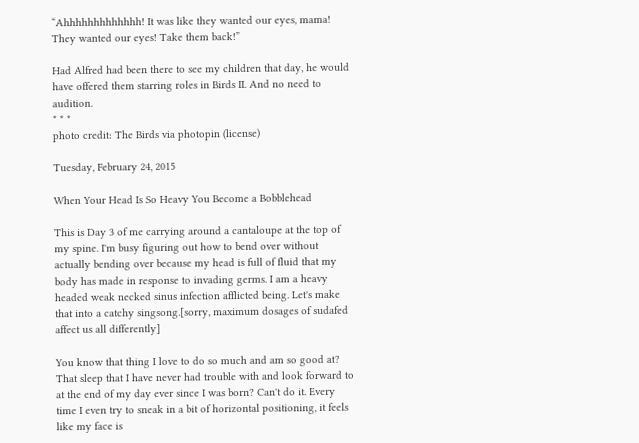“Ahhhhhhhhhhhhh! It was like they wanted our eyes, mama! They wanted our eyes! Take them back!”

Had Alfred had been there to see my children that day, he would have offered them starring roles in Birds II. And no need to audition.
* * *
photo credit: The Birds via photopin (license)

Tuesday, February 24, 2015

When Your Head Is So Heavy You Become a Bobblehead

This is Day 3 of me carrying around a cantaloupe at the top of my spine. I'm busy figuring out how to bend over without actually bending over because my head is full of fluid that my body has made in response to invading germs. I am a heavy headed weak necked sinus infection afflicted being. Let's make that into a catchy singsong.[sorry, maximum dosages of sudafed affect us all differently]

You know that thing I love to do so much and am so good at? That sleep that I have never had trouble with and look forward to at the end of my day ever since I was born? Can't do it. Every time I even try to sneak in a bit of horizontal positioning, it feels like my face is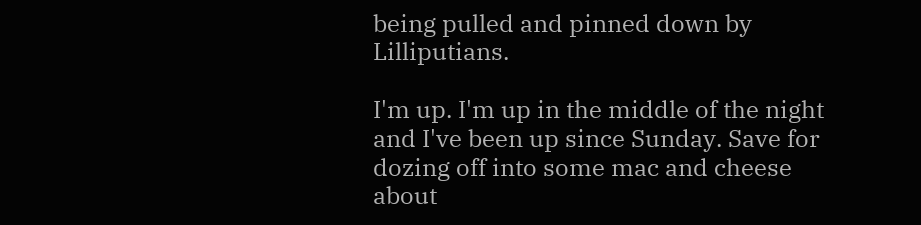being pulled and pinned down by Lilliputians.

I'm up. I'm up in the middle of the night and I've been up since Sunday. Save for dozing off into some mac and cheese about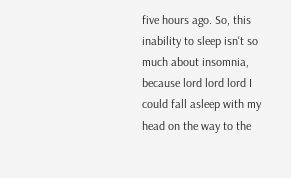five hours ago. So, this inability to sleep isn't so much about insomnia, because lord lord lord I could fall asleep with my head on the way to the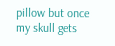pillow but once my skull gets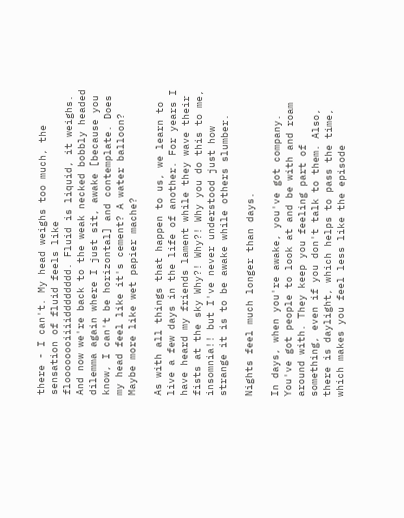there - I can't. My head weighs too much, the sensation of fluid feels like floooooooiiiidddddddd. Fluid is liquid, it weighs. And now we're back to the weak necked bobbly headed dilemma again where I just sit, awake [because you know, I can't be horizontal] and contemplate. Does my head feel like it's cement? A water balloon? Maybe more like wet papier mache?

As with all things that happen to us, we learn to live a few days in the life of another. For years I have heard my friends lament while they wave their fists at the sky Why?! Why?! Why you do this to me, insomnia!! but I've never understood just how strange it is to be awake while others slumber.

Nights feel much longer than days.

In days, when you're awake, you've got company. You've got people to look at and be with and roam around with. They keep you feeling part of something, even if you don't talk to them. Also, there is daylight, which helps to pass the time, which makes you feel less like the episode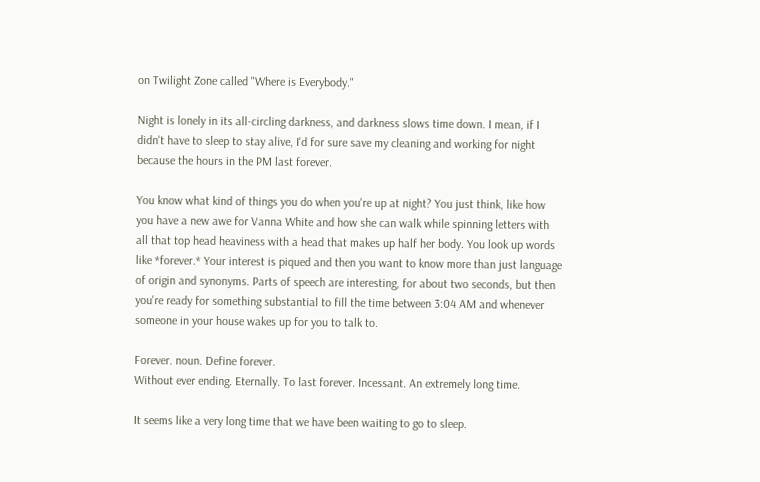on Twilight Zone called "Where is Everybody."

Night is lonely in its all-circling darkness, and darkness slows time down. I mean, if I didn't have to sleep to stay alive, I'd for sure save my cleaning and working for night because the hours in the PM last forever.

You know what kind of things you do when you're up at night? You just think, like how you have a new awe for Vanna White and how she can walk while spinning letters with all that top head heaviness with a head that makes up half her body. You look up words like *forever.* Your interest is piqued and then you want to know more than just language of origin and synonyms. Parts of speech are interesting, for about two seconds, but then you're ready for something substantial to fill the time between 3:04 AM and whenever someone in your house wakes up for you to talk to.

Forever. noun. Define forever.
Without ever ending. Eternally. To last forever. Incessant. An extremely long time.

It seems like a very long time that we have been waiting to go to sleep.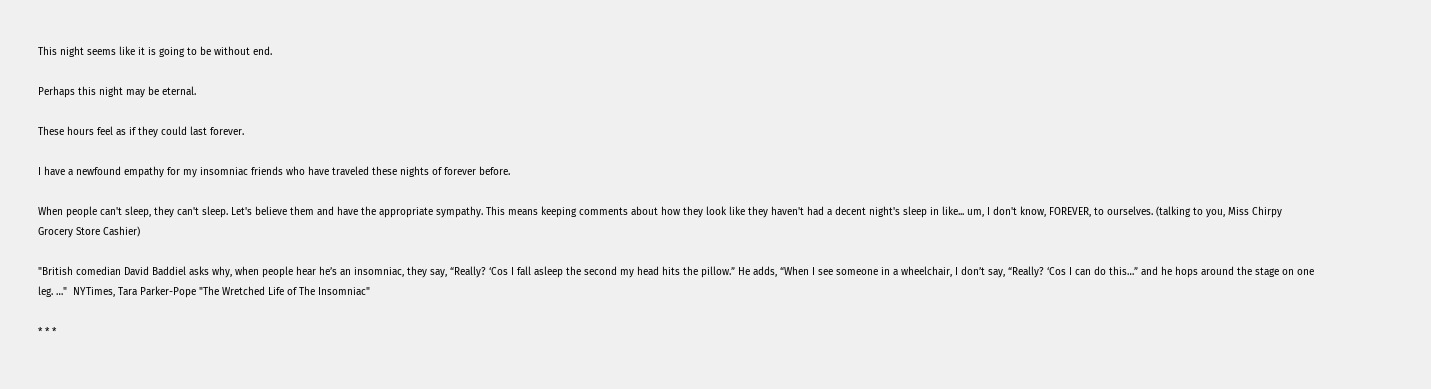This night seems like it is going to be without end.

Perhaps this night may be eternal.

These hours feel as if they could last forever.

I have a newfound empathy for my insomniac friends who have traveled these nights of forever before.

When people can't sleep, they can't sleep. Let's believe them and have the appropriate sympathy. This means keeping comments about how they look like they haven't had a decent night's sleep in like... um, I don't know, FOREVER, to ourselves. (talking to you, Miss Chirpy Grocery Store Cashier)

"British comedian David Baddiel asks why, when people hear he’s an insomniac, they say, “Really? ‘Cos I fall asleep the second my head hits the pillow.” He adds, “When I see someone in a wheelchair, I don’t say, “Really? ‘Cos I can do this…” and he hops around the stage on one leg. …"  NYTimes, Tara Parker-Pope "The Wretched Life of The Insomniac"

* * *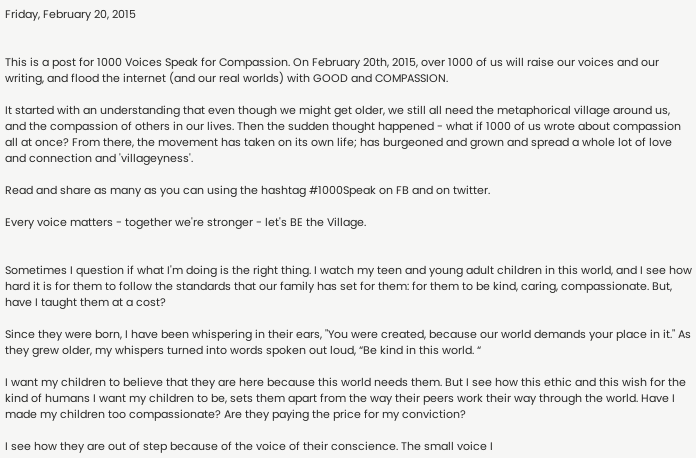Friday, February 20, 2015


This is a post for 1000 Voices Speak for Compassion. On February 20th, 2015, over 1000 of us will raise our voices and our writing, and flood the internet (and our real worlds) with GOOD and COMPASSION.

It started with an understanding that even though we might get older, we still all need the metaphorical village around us, and the compassion of others in our lives. Then the sudden thought happened - what if 1000 of us wrote about compassion all at once? From there, the movement has taken on its own life; has burgeoned and grown and spread a whole lot of love and connection and 'villageyness'.

Read and share as many as you can using the hashtag #1000Speak on FB and on twitter.

Every voice matters - together we're stronger - let's BE the Village.


Sometimes I question if what I'm doing is the right thing. I watch my teen and young adult children in this world, and I see how hard it is for them to follow the standards that our family has set for them: for them to be kind, caring, compassionate. But, have I taught them at a cost?

Since they were born, I have been whispering in their ears, "You were created, because our world demands your place in it." As they grew older, my whispers turned into words spoken out loud, “Be kind in this world. “

I want my children to believe that they are here because this world needs them. But I see how this ethic and this wish for the kind of humans I want my children to be, sets them apart from the way their peers work their way through the world. Have I made my children too compassionate? Are they paying the price for my conviction?

I see how they are out of step because of the voice of their conscience. The small voice I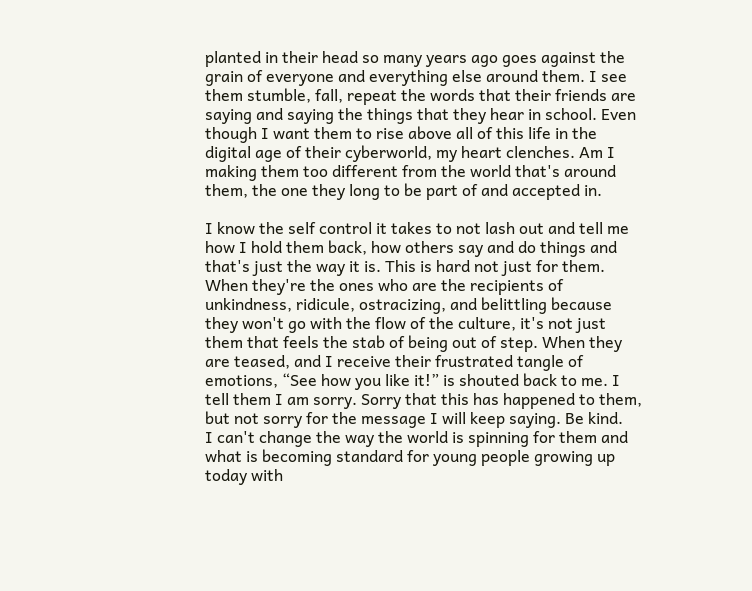planted in their head so many years ago goes against the grain of everyone and everything else around them. I see them stumble, fall, repeat the words that their friends are saying and saying the things that they hear in school. Even though I want them to rise above all of this life in the digital age of their cyberworld, my heart clenches. Am I making them too different from the world that's around them, the one they long to be part of and accepted in.

I know the self control it takes to not lash out and tell me how I hold them back, how others say and do things and that's just the way it is. This is hard not just for them. When they're the ones who are the recipients of unkindness, ridicule, ostracizing, and belittling because they won't go with the flow of the culture, it's not just them that feels the stab of being out of step. When they are teased, and I receive their frustrated tangle of emotions, “See how you like it!” is shouted back to me. I tell them I am sorry. Sorry that this has happened to them, but not sorry for the message I will keep saying. Be kind.
I can't change the way the world is spinning for them and what is becoming standard for young people growing up today with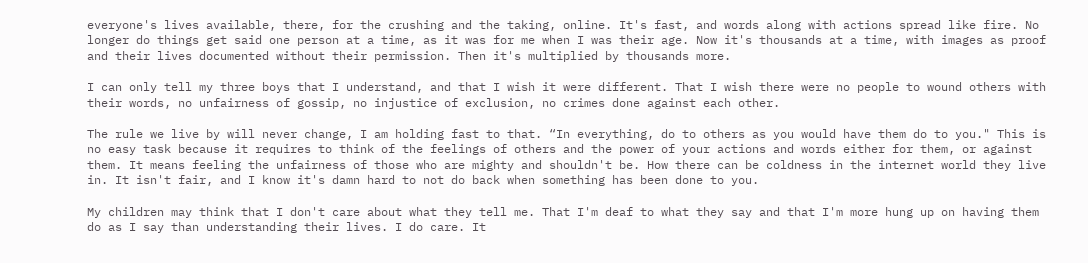everyone's lives available, there, for the crushing and the taking, online. It's fast, and words along with actions spread like fire. No longer do things get said one person at a time, as it was for me when I was their age. Now it's thousands at a time, with images as proof and their lives documented without their permission. Then it's multiplied by thousands more.

I can only tell my three boys that I understand, and that I wish it were different. That I wish there were no people to wound others with their words, no unfairness of gossip, no injustice of exclusion, no crimes done against each other.

The rule we live by will never change, I am holding fast to that. “In everything, do to others as you would have them do to you." This is no easy task because it requires to think of the feelings of others and the power of your actions and words either for them, or against them. It means feeling the unfairness of those who are mighty and shouldn't be. How there can be coldness in the internet world they live in. It isn't fair, and I know it's damn hard to not do back when something has been done to you.

My children may think that I don't care about what they tell me. That I'm deaf to what they say and that I'm more hung up on having them do as I say than understanding their lives. I do care. It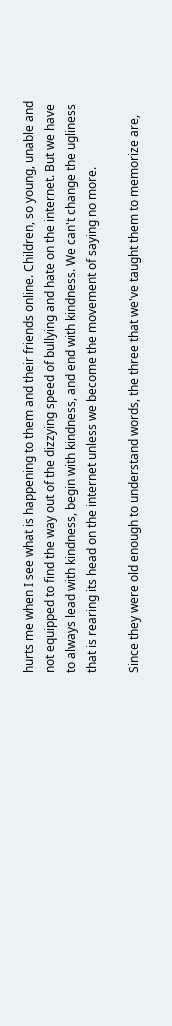hurts me when I see what is happening to them and their friends online. Children, so young, unable and not equipped to find the way out of the dizzying speed of bullying and hate on the internet. But we have to always lead with kindness, begin with kindness, and end with kindness. We can't change the ugliness that is rearing its head on the internet unless we become the movement of saying no more.

Since they were old enough to understand words, the three that we've taught them to memorize are,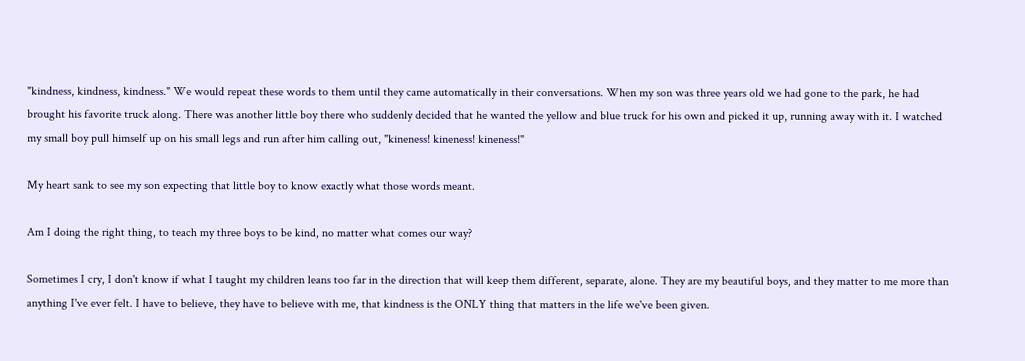"kindness, kindness, kindness." We would repeat these words to them until they came automatically in their conversations. When my son was three years old we had gone to the park, he had brought his favorite truck along. There was another little boy there who suddenly decided that he wanted the yellow and blue truck for his own and picked it up, running away with it. I watched my small boy pull himself up on his small legs and run after him calling out, "kineness! kineness! kineness!"

My heart sank to see my son expecting that little boy to know exactly what those words meant.

Am I doing the right thing, to teach my three boys to be kind, no matter what comes our way?

Sometimes I cry, I don't know if what I taught my children leans too far in the direction that will keep them different, separate, alone. They are my beautiful boys, and they matter to me more than anything I've ever felt. I have to believe, they have to believe with me, that kindness is the ONLY thing that matters in the life we've been given.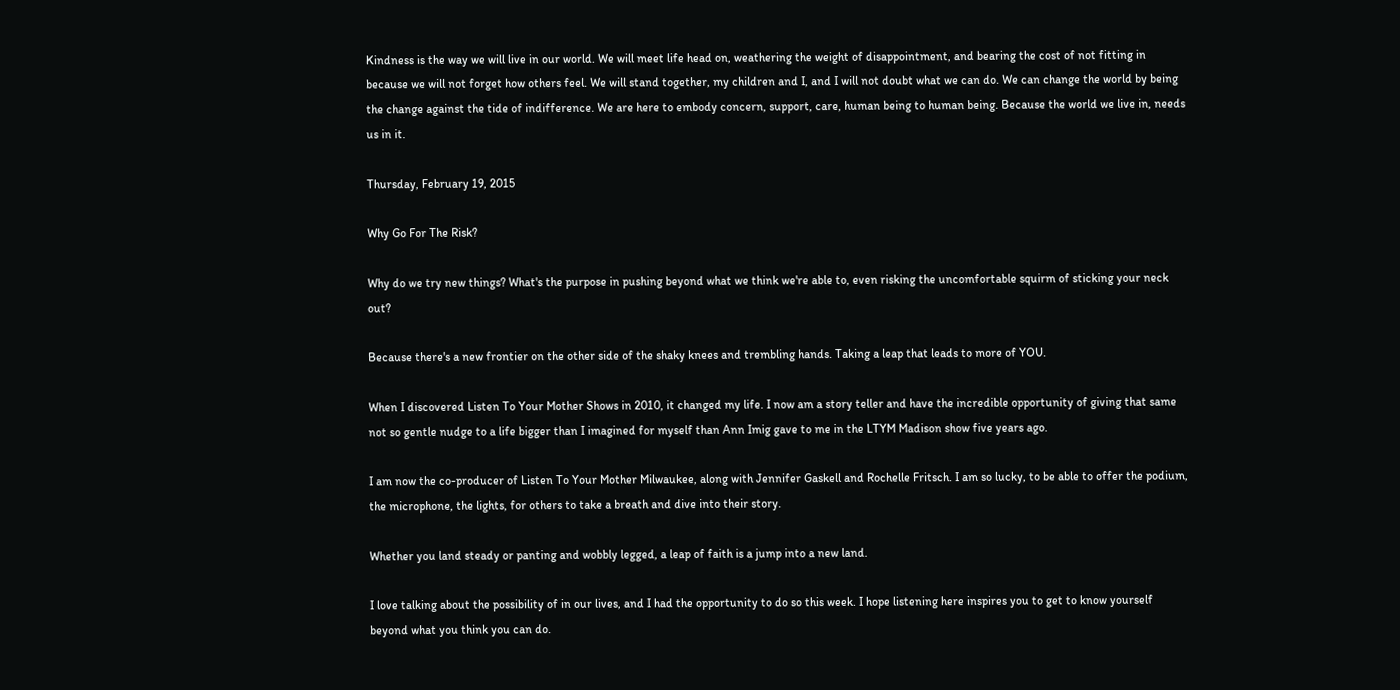Kindness is the way we will live in our world. We will meet life head on, weathering the weight of disappointment, and bearing the cost of not fitting in because we will not forget how others feel. We will stand together, my children and I, and I will not doubt what we can do. We can change the world by being the change against the tide of indifference. We are here to embody concern, support, care, human being to human being. Because the world we live in, needs us in it.

Thursday, February 19, 2015

Why Go For The Risk?

Why do we try new things? What's the purpose in pushing beyond what we think we're able to, even risking the uncomfortable squirm of sticking your neck out?

Because there's a new frontier on the other side of the shaky knees and trembling hands. Taking a leap that leads to more of YOU.

When I discovered Listen To Your Mother Shows in 2010, it changed my life. I now am a story teller and have the incredible opportunity of giving that same not so gentle nudge to a life bigger than I imagined for myself than Ann Imig gave to me in the LTYM Madison show five years ago.

I am now the co-producer of Listen To Your Mother Milwaukee, along with Jennifer Gaskell and Rochelle Fritsch. I am so lucky, to be able to offer the podium, the microphone, the lights, for others to take a breath and dive into their story.

Whether you land steady or panting and wobbly legged, a leap of faith is a jump into a new land.

I love talking about the possibility of in our lives, and I had the opportunity to do so this week. I hope listening here inspires you to get to know yourself beyond what you think you can do.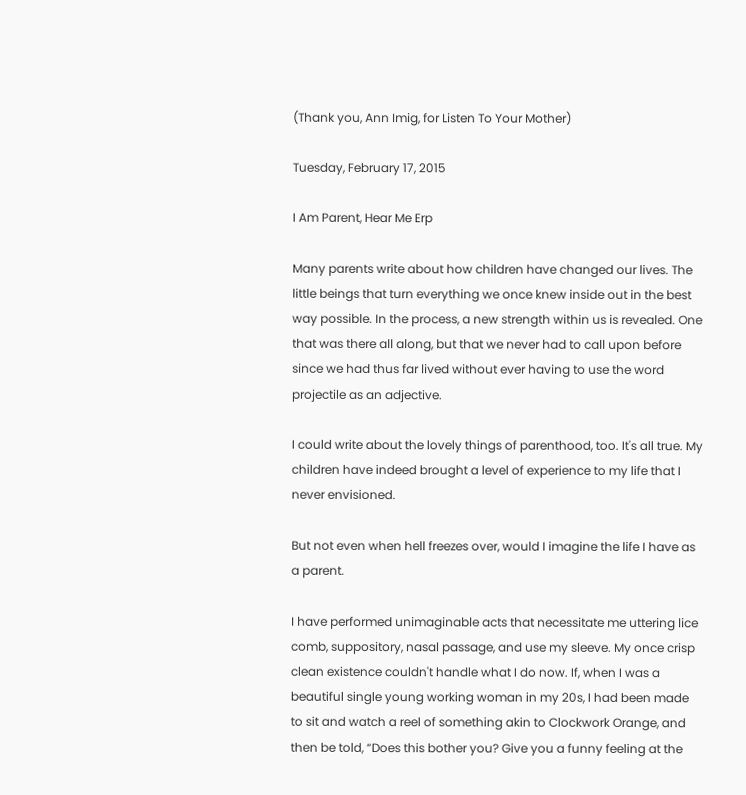(Thank you, Ann Imig, for Listen To Your Mother)

Tuesday, February 17, 2015

I Am Parent, Hear Me Erp

Many parents write about how children have changed our lives. The little beings that turn everything we once knew inside out in the best way possible. In the process, a new strength within us is revealed. One that was there all along, but that we never had to call upon before since we had thus far lived without ever having to use the word projectile as an adjective.

I could write about the lovely things of parenthood, too. It's all true. My children have indeed brought a level of experience to my life that I never envisioned.

But not even when hell freezes over, would I imagine the life I have as a parent.

I have performed unimaginable acts that necessitate me uttering lice comb, suppository, nasal passage, and use my sleeve. My once crisp clean existence couldn't handle what I do now. If, when I was a beautiful single young working woman in my 20s, I had been made to sit and watch a reel of something akin to Clockwork Orange, and then be told, “Does this bother you? Give you a funny feeling at the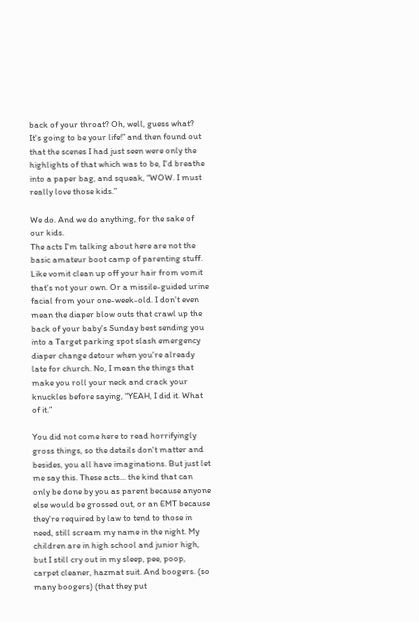back of your throat? Oh, well, guess what? It's going to be your life!” and then found out that the scenes I had just seen were only the highlights of that which was to be, I'd breathe into a paper bag, and squeak, “WOW. I must really love those kids.”

We do. And we do anything, for the sake of our kids.
The acts I'm talking about here are not the basic amateur boot camp of parenting stuff. Like vomit clean up off your hair from vomit that's not your own. Or a missile-guided urine facial from your one-week-old. I don't even mean the diaper blow outs that crawl up the back of your baby's Sunday best sending you into a Target parking spot slash emergency diaper change detour when you're already late for church. No, I mean the things that make you roll your neck and crack your knuckles before saying, “YEAH, I did it. What of it.”

You did not come here to read horrifyingly gross things, so the details don't matter and besides, you all have imaginations. But just let me say this. These acts... the kind that can only be done by you as parent because anyone else would be grossed out, or an EMT because they're required by law to tend to those in need, still scream my name in the night. My children are in high school and junior high, but I still cry out in my sleep, pee, poop, carpet cleaner, hazmat suit. And boogers. (so many boogers) (that they put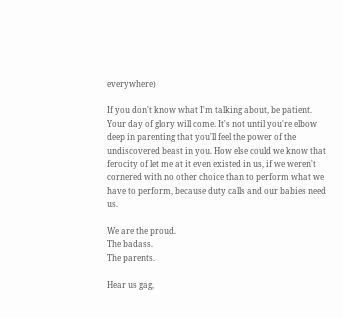everywhere)

If you don't know what I'm talking about, be patient. Your day of glory will come. It's not until you're elbow deep in parenting that you'll feel the power of the undiscovered beast in you. How else could we know that ferocity of let me at it even existed in us, if we weren't cornered with no other choice than to perform what we have to perform, because duty calls and our babies need us.

We are the proud.
The badass.
The parents.

Hear us gag,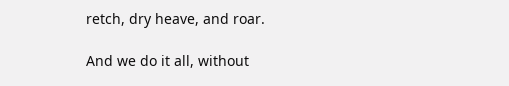retch, dry heave, and roar.

And we do it all, without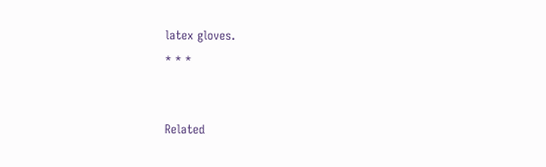latex gloves.
* * *


Related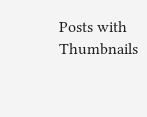Posts with Thumbnails